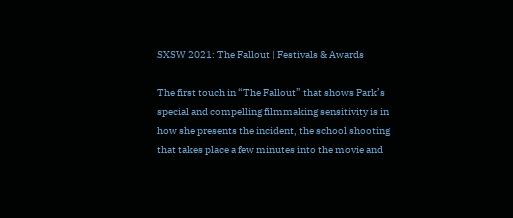SXSW 2021: The Fallout | Festivals & Awards

The first touch in “The Fallout” that shows Park’s special and compelling filmmaking sensitivity is in how she presents the incident, the school shooting that takes place a few minutes into the movie and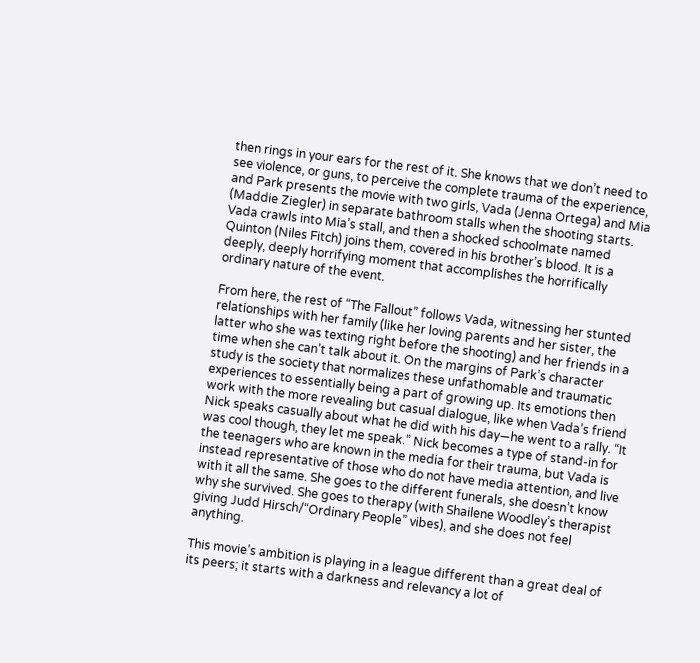then rings in your ears for the rest of it. She knows that we don’t need to see violence, or guns, to perceive the complete trauma of the experience, and Park presents the movie with two girls, Vada (Jenna Ortega) and Mia (Maddie Ziegler) in separate bathroom stalls when the shooting starts. Vada crawls into Mia’s stall, and then a shocked schoolmate named Quinton (Niles Fitch) joins them, covered in his brother’s blood. It is a deeply, deeply horrifying moment that accomplishes the horrifically ordinary nature of the event.

From here, the rest of “The Fallout” follows Vada, witnessing her stunted relationships with her family (like her loving parents and her sister, the latter who she was texting right before the shooting) and her friends in a time when she can’t talk about it. On the margins of Park’s character study is the society that normalizes these unfathomable and traumatic experiences to essentially being a part of growing up. Its emotions then work with the more revealing but casual dialogue, like when Vada’s friend Nick speaks casually about what he did with his day—he went to a rally. “It was cool though, they let me speak.” Nick becomes a type of stand-in for the teenagers who are known in the media for their trauma, but Vada is instead representative of those who do not have media attention, and live with it all the same. She goes to the different funerals, she doesn’t know why she survived. She goes to therapy (with Shailene Woodley’s therapist giving Judd Hirsch/“Ordinary People” vibes), and she does not feel anything.

This movie’s ambition is playing in a league different than a great deal of its peers; it starts with a darkness and relevancy a lot of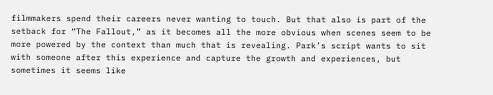filmmakers spend their careers never wanting to touch. But that also is part of the setback for “The Fallout,” as it becomes all the more obvious when scenes seem to be more powered by the context than much that is revealing. Park’s script wants to sit with someone after this experience and capture the growth and experiences, but sometimes it seems like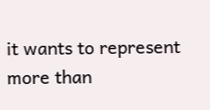it wants to represent more than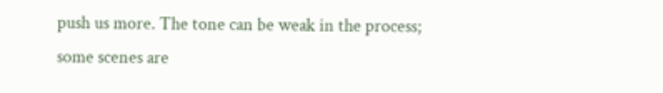push us more. The tone can be weak in the process; some scenes are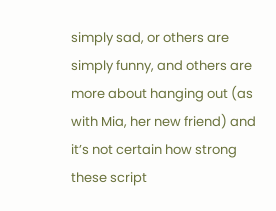simply sad, or others are simply funny, and others are more about hanging out (as with Mia, her new friend) and it’s not certain how strong these script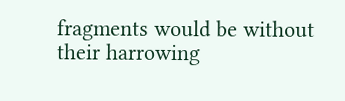fragments would be without their harrowing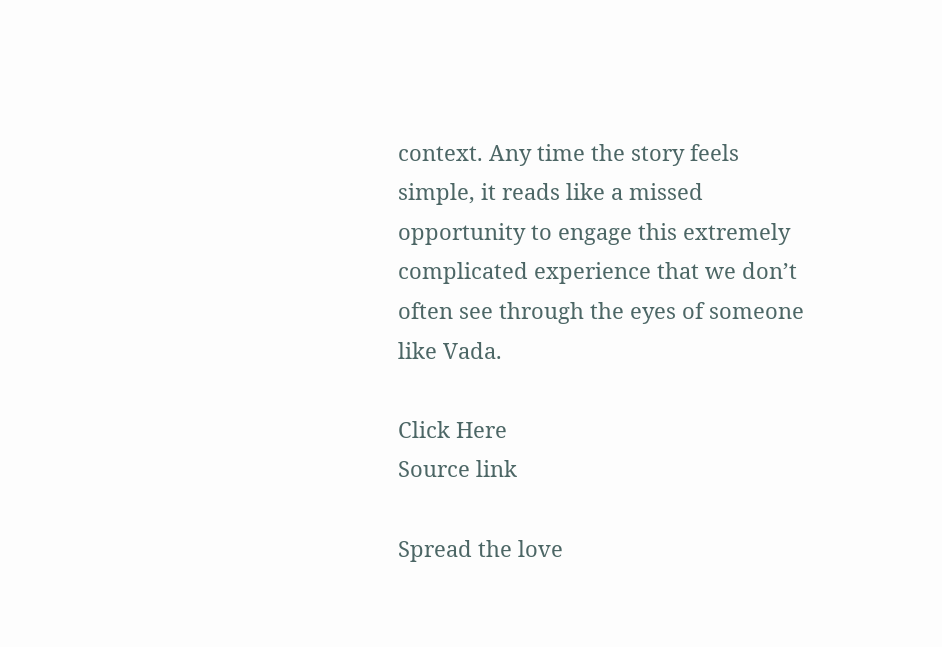context. Any time the story feels simple, it reads like a missed opportunity to engage this extremely complicated experience that we don’t often see through the eyes of someone like Vada.

Click Here
Source link

Spread the love